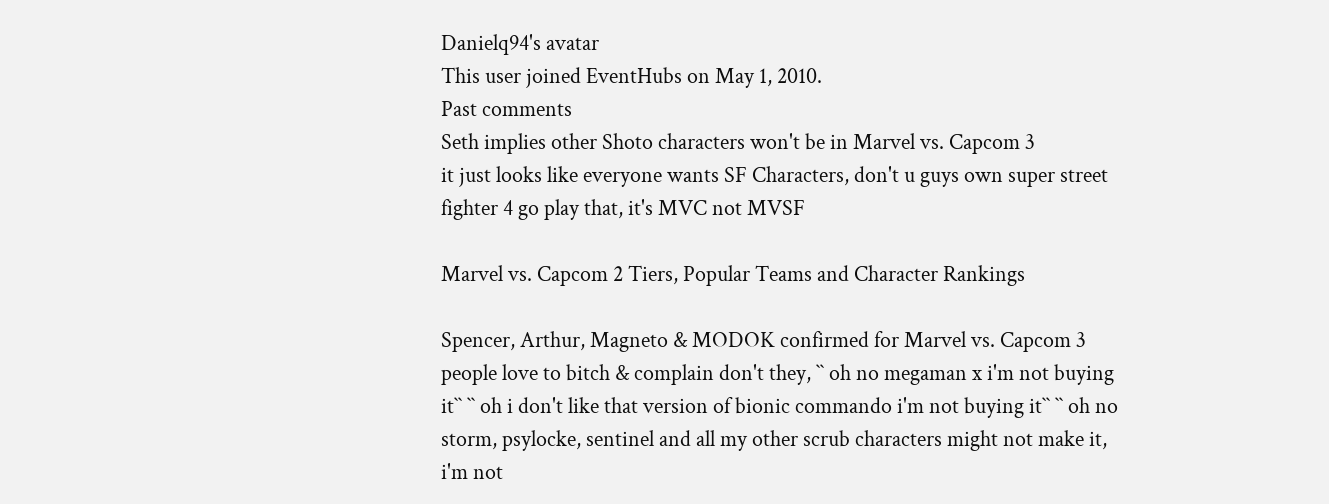Danielq94's avatar
This user joined EventHubs on May 1, 2010.
Past comments
Seth implies other Shoto characters won't be in Marvel vs. Capcom 3
it just looks like everyone wants SF Characters, don't u guys own super street fighter 4 go play that, it's MVC not MVSF

Marvel vs. Capcom 2 Tiers, Popular Teams and Character Rankings

Spencer, Arthur, Magneto & MODOK confirmed for Marvel vs. Capcom 3
people love to bitch & complain don't they, `` oh no megaman x i'm not buying it`` `` oh i don't like that version of bionic commando i'm not buying it`` `` oh no storm, psylocke, sentinel and all my other scrub characters might not make it, i'm not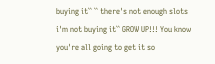buying it`` `` there's not enough slots i'm not buying it`` GROW UP!!! You know you're all going to get it so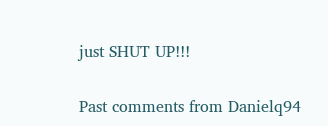just SHUT UP!!!

Past comments from Danielq94